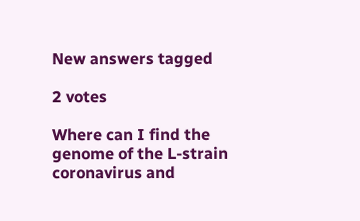New answers tagged

2 votes

Where can I find the genome of the L-strain coronavirus and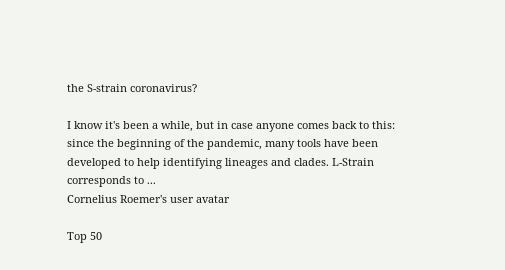the S-strain coronavirus?

I know it's been a while, but in case anyone comes back to this: since the beginning of the pandemic, many tools have been developed to help identifying lineages and clades. L-Strain corresponds to ...
Cornelius Roemer's user avatar

Top 50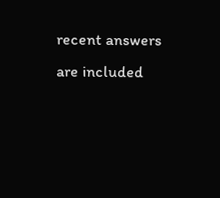recent answers are included